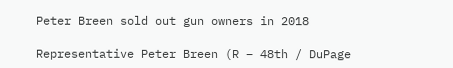Peter Breen sold out gun owners in 2018

Representative Peter Breen (R – 48th / DuPage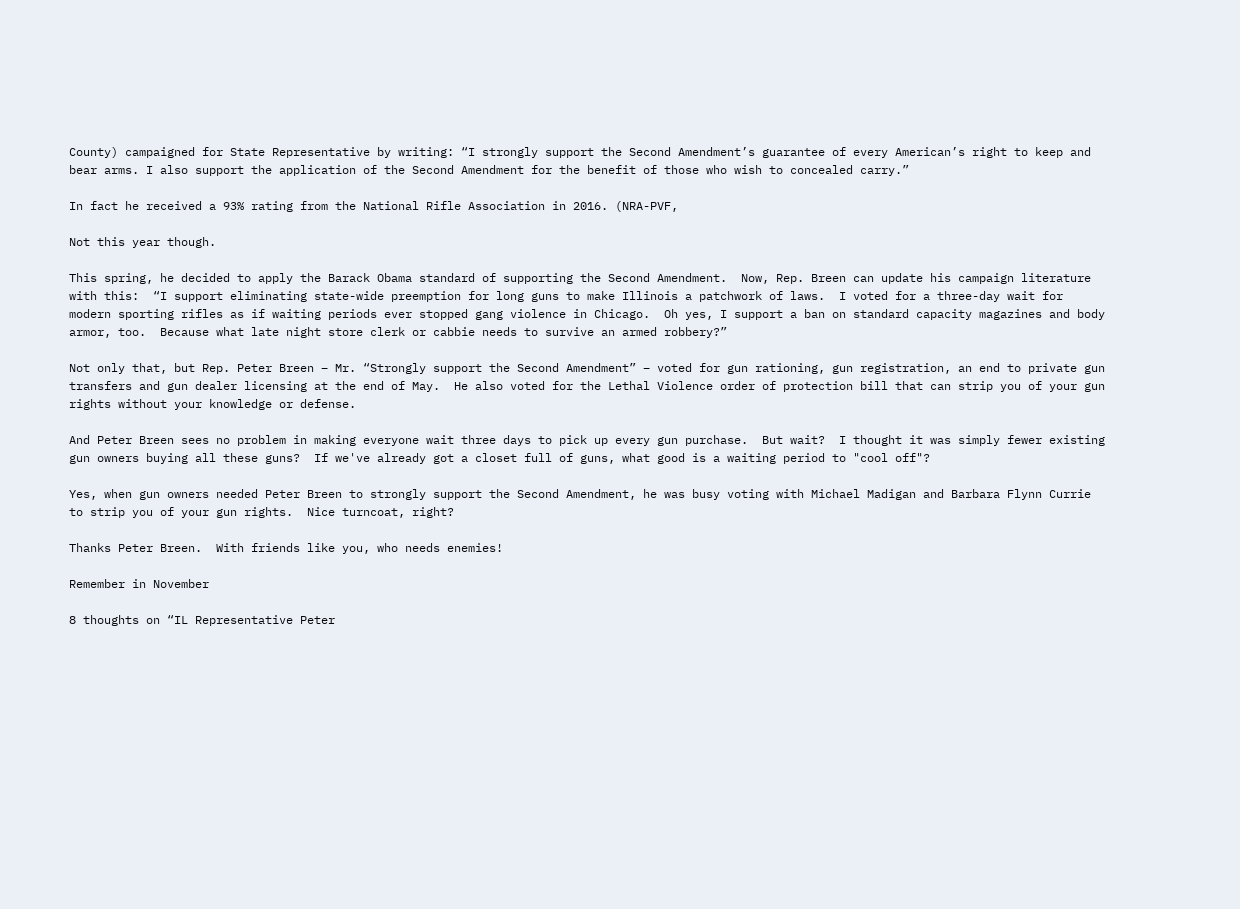County) campaigned for State Representative by writing: “I strongly support the Second Amendment’s guarantee of every American’s right to keep and bear arms. I also support the application of the Second Amendment for the benefit of those who wish to concealed carry.”

In fact he received a 93% rating from the National Rifle Association in 2016. (NRA-PVF,

Not this year though.

This spring, he decided to apply the Barack Obama standard of supporting the Second Amendment.  Now, Rep. Breen can update his campaign literature with this:  “I support eliminating state-wide preemption for long guns to make Illinois a patchwork of laws.  I voted for a three-day wait for modern sporting rifles as if waiting periods ever stopped gang violence in Chicago.  Oh yes, I support a ban on standard capacity magazines and body armor, too.  Because what late night store clerk or cabbie needs to survive an armed robbery?”

Not only that, but Rep. Peter Breen – Mr. “Strongly support the Second Amendment” – voted for gun rationing, gun registration, an end to private gun transfers and gun dealer licensing at the end of May.  He also voted for the Lethal Violence order of protection bill that can strip you of your gun rights without your knowledge or defense.

And Peter Breen sees no problem in making everyone wait three days to pick up every gun purchase.  But wait?  I thought it was simply fewer existing gun owners buying all these guns?  If we've already got a closet full of guns, what good is a waiting period to "cool off"?

Yes, when gun owners needed Peter Breen to strongly support the Second Amendment, he was busy voting with Michael Madigan and Barbara Flynn Currie to strip you of your gun rights.  Nice turncoat, right?

Thanks Peter Breen.  With friends like you, who needs enemies!

Remember in November

8 thoughts on “IL Representative Peter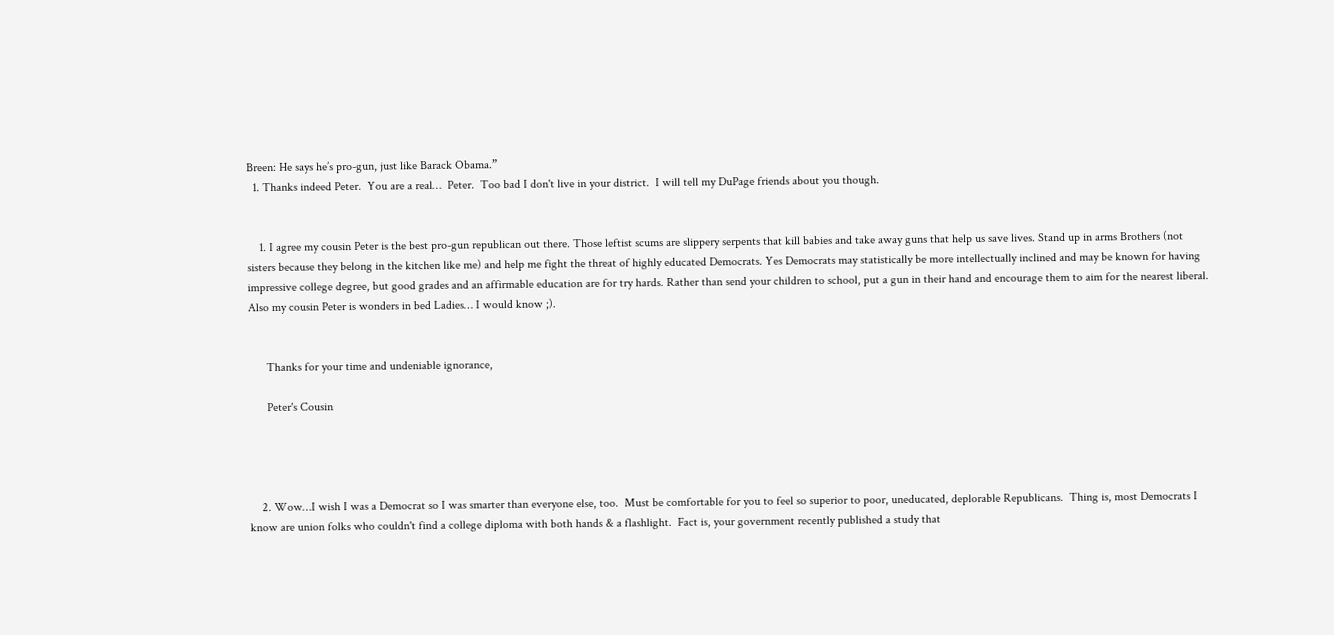Breen: He says he’s pro-gun, just like Barack Obama.”
  1. Thanks indeed Peter.  You are a real…  Peter.  Too bad I don't live in your district.  I will tell my DuPage friends about you though.


    1. I agree my cousin Peter is the best pro-gun republican out there. Those leftist scums are slippery serpents that kill babies and take away guns that help us save lives. Stand up in arms Brothers (not sisters because they belong in the kitchen like me) and help me fight the threat of highly educated Democrats. Yes Democrats may statistically be more intellectually inclined and may be known for having impressive college degree, but good grades and an affirmable education are for try hards. Rather than send your children to school, put a gun in their hand and encourage them to aim for the nearest liberal. Also my cousin Peter is wonders in bed Ladies… I would know ;).


      Thanks for your time and undeniable ignorance,

      Peter's Cousin




    2. Wow…I wish I was a Democrat so I was smarter than everyone else, too.  Must be comfortable for you to feel so superior to poor, uneducated, deplorable Republicans.  Thing is, most Democrats I know are union folks who couldn't find a college diploma with both hands & a flashlight.  Fact is, your government recently published a study that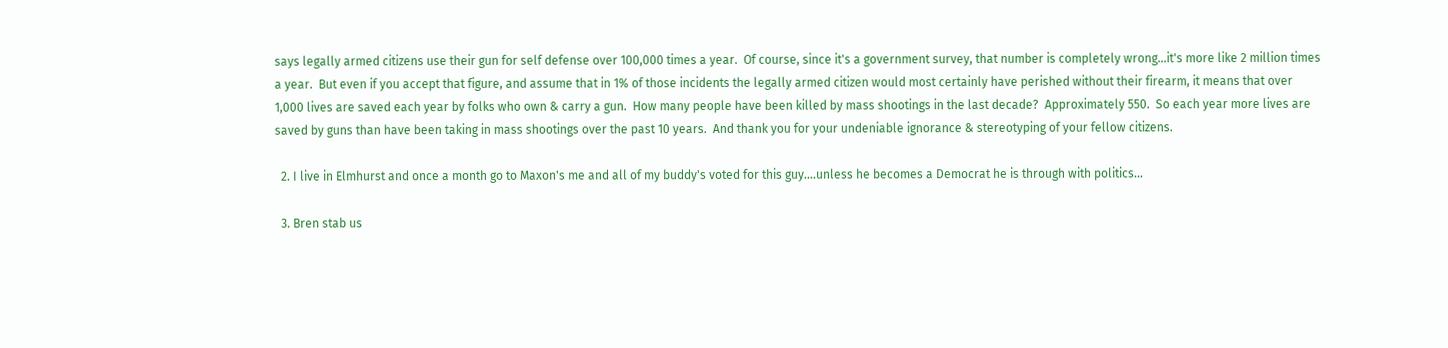says legally armed citizens use their gun for self defense over 100,000 times a year.  Of course, since it's a government survey, that number is completely wrong…it's more like 2 million times a year.  But even if you accept that figure, and assume that in 1% of those incidents the legally armed citizen would most certainly have perished without their firearm, it means that over 1,000 lives are saved each year by folks who own & carry a gun.  How many people have been killed by mass shootings in the last decade?  Approximately 550.  So each year more lives are saved by guns than have been taking in mass shootings over the past 10 years.  And thank you for your undeniable ignorance & stereotyping of your fellow citizens.

  2. I live in Elmhurst and once a month go to Maxon's me and all of my buddy's voted for this guy….unless he becomes a Democrat he is through with politics…

  3. Bren stab us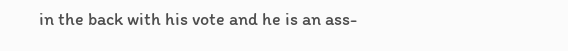in the back with his vote and he is an ass-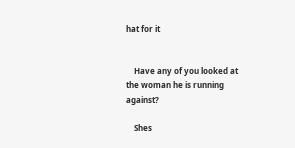hat for it


    Have any of you looked at the woman he is running against?

    Shes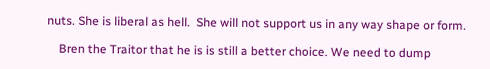nuts. She is liberal as hell.  She will not support us in any way shape or form.

    Bren the Traitor that he is is still a better choice. We need to dump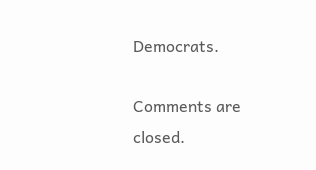Democrats.

Comments are closed.